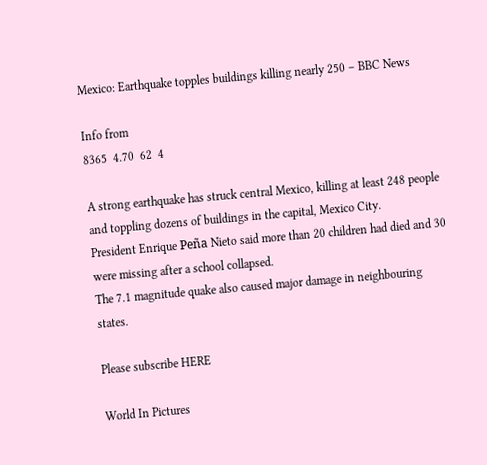Mexico: Earthquake topples buildings killing nearly 250 – BBC News

Info from
8365  4.70  62  4

A strong earthquake has struck central Mexico, killing at least 248 people and toppling dozens of buildings in the capital, Mexico City.
President Enrique Peña Nieto said more than 20 children had died and 30 were missing after a school collapsed.
The 7.1 magnitude quake also caused major damage in neighbouring states.

Please subscribe HERE

World In Pictures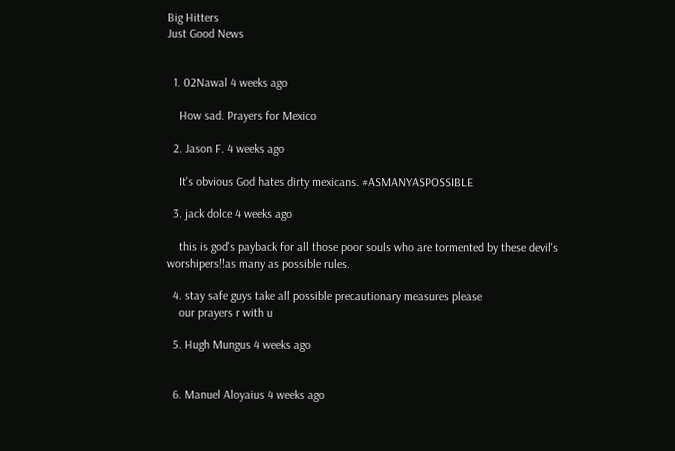Big Hitters
Just Good News


  1. 02Nawal 4 weeks ago

    How sad. Prayers for Mexico

  2. Jason F. 4 weeks ago

    It's obvious God hates dirty mexicans. #ASMANYASPOSSIBLE

  3. jack dolce 4 weeks ago

    this is god's payback for all those poor souls who are tormented by these devil's worshipers!!as many as possible rules.

  4. stay safe guys take all possible precautionary measures please
    our prayers r with u

  5. Hugh Mungus 4 weeks ago


  6. Manuel Aloyaius 4 weeks ago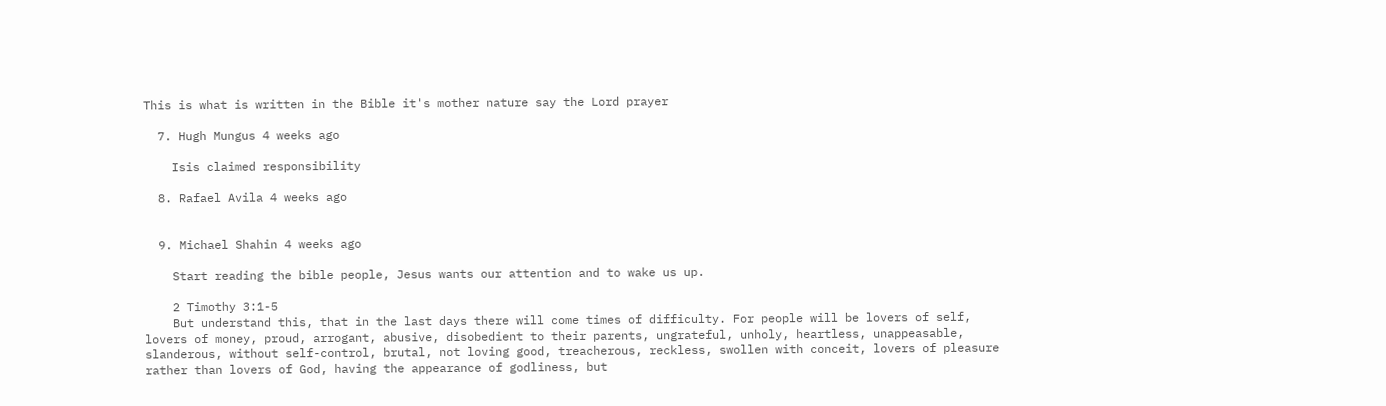This is what is written in the Bible it's mother nature say the Lord prayer

  7. Hugh Mungus 4 weeks ago

    Isis claimed responsibility

  8. Rafael Avila 4 weeks ago


  9. Michael Shahin 4 weeks ago

    Start reading the bible people, Jesus wants our attention and to wake us up.

    2 Timothy 3:1-5
    But understand this, that in the last days there will come times of difficulty. For people will be lovers of self, lovers of money, proud, arrogant, abusive, disobedient to their parents, ungrateful, unholy, heartless, unappeasable, slanderous, without self-control, brutal, not loving good, treacherous, reckless, swollen with conceit, lovers of pleasure rather than lovers of God, having the appearance of godliness, but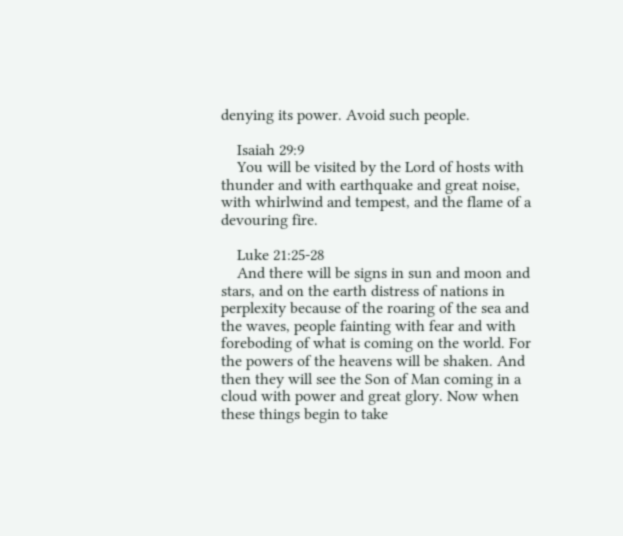denying its power. Avoid such people.

    Isaiah 29:9
    You will be visited by the Lord of hosts with thunder and with earthquake and great noise, with whirlwind and tempest, and the flame of a devouring fire.

    Luke 21:25-28
    And there will be signs in sun and moon and stars, and on the earth distress of nations in perplexity because of the roaring of the sea and the waves, people fainting with fear and with foreboding of what is coming on the world. For the powers of the heavens will be shaken. And then they will see the Son of Man coming in a cloud with power and great glory. Now when these things begin to take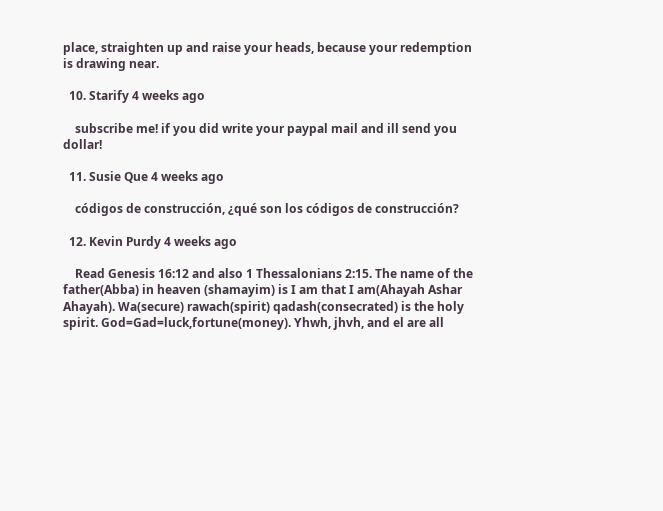place, straighten up and raise your heads, because your redemption is drawing near.

  10. Starify 4 weeks ago

    subscribe me! if you did write your paypal mail and ill send you dollar!

  11. Susie Que 4 weeks ago

    códigos de construcción, ¿qué son los códigos de construcción?

  12. Kevin Purdy 4 weeks ago

    Read Genesis 16:12 and also 1 Thessalonians 2:15. The name of the father(Abba) in heaven (shamayim) is I am that I am(Ahayah Ashar Ahayah). Wa(secure) rawach(spirit) qadash(consecrated) is the holy spirit. God=Gad=luck,fortune(money). Yhwh, jhvh, and el are all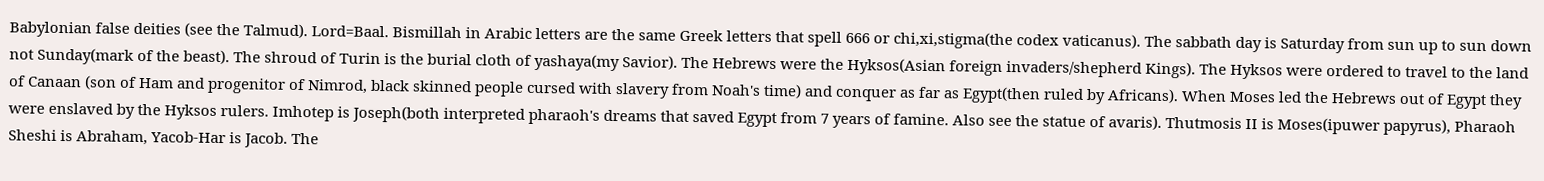Babylonian false deities (see the Talmud). Lord=Baal. Bismillah in Arabic letters are the same Greek letters that spell 666 or chi,xi,stigma(the codex vaticanus). The sabbath day is Saturday from sun up to sun down not Sunday(mark of the beast). The shroud of Turin is the burial cloth of yashaya(my Savior). The Hebrews were the Hyksos(Asian foreign invaders/shepherd Kings). The Hyksos were ordered to travel to the land of Canaan (son of Ham and progenitor of Nimrod, black skinned people cursed with slavery from Noah's time) and conquer as far as Egypt(then ruled by Africans). When Moses led the Hebrews out of Egypt they were enslaved by the Hyksos rulers. Imhotep is Joseph(both interpreted pharaoh's dreams that saved Egypt from 7 years of famine. Also see the statue of avaris). Thutmosis II is Moses(ipuwer papyrus), Pharaoh Sheshi is Abraham, Yacob-Har is Jacob. The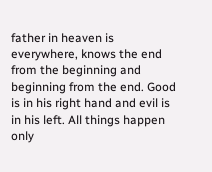father in heaven is everywhere, knows the end from the beginning and beginning from the end. Good is in his right hand and evil is in his left. All things happen only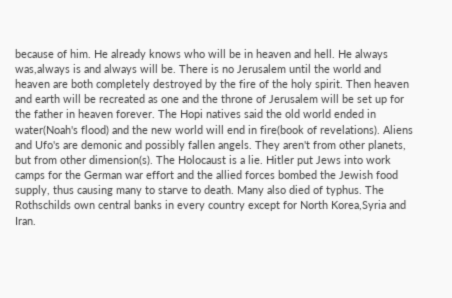because of him. He already knows who will be in heaven and hell. He always was,always is and always will be. There is no Jerusalem until the world and heaven are both completely destroyed by the fire of the holy spirit. Then heaven and earth will be recreated as one and the throne of Jerusalem will be set up for the father in heaven forever. The Hopi natives said the old world ended in water(Noah's flood) and the new world will end in fire(book of revelations). Aliens and Ufo's are demonic and possibly fallen angels. They aren't from other planets, but from other dimension(s). The Holocaust is a lie. Hitler put Jews into work camps for the German war effort and the allied forces bombed the Jewish food supply, thus causing many to starve to death. Many also died of typhus. The Rothschilds own central banks in every country except for North Korea,Syria and Iran.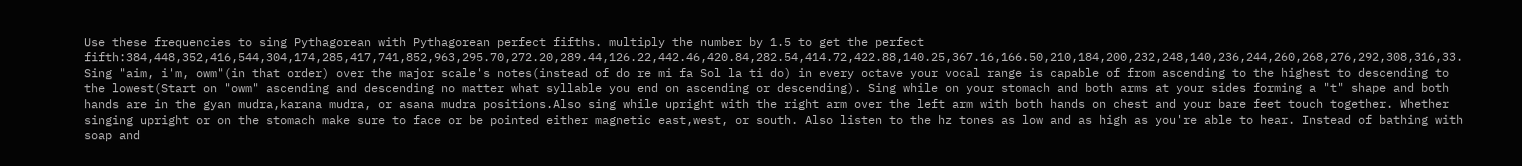Use these frequencies to sing Pythagorean with Pythagorean perfect fifths. multiply the number by 1.5 to get the perfect fifth:384,448,352,416,544,304,174,285,417,741,852,963,295.70,272.20,289.44,126.22,442.46,420.84,282.54,414.72,422.88,140.25,367.16,166.50,210,184,200,232,248,140,236,244,260,268,276,292,308,316,33. Sing "aim, i'm, owm"(in that order) over the major scale's notes(instead of do re mi fa Sol la ti do) in every octave your vocal range is capable of from ascending to the highest to descending to the lowest(Start on "owm" ascending and descending no matter what syllable you end on ascending or descending). Sing while on your stomach and both arms at your sides forming a "t" shape and both hands are in the gyan mudra,karana mudra, or asana mudra positions.Also sing while upright with the right arm over the left arm with both hands on chest and your bare feet touch together. Whether singing upright or on the stomach make sure to face or be pointed either magnetic east,west, or south. Also listen to the hz tones as low and as high as you're able to hear. Instead of bathing with soap and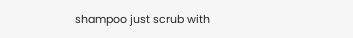shampoo just scrub with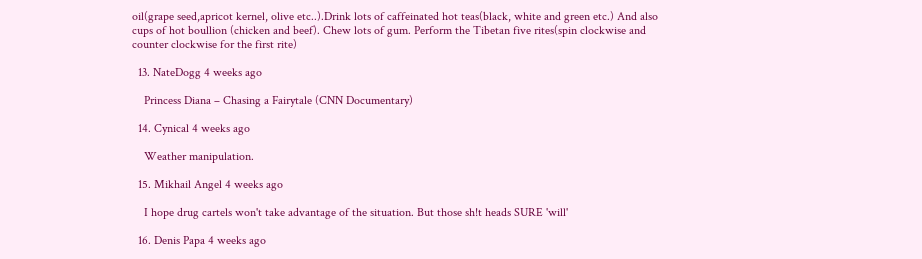oil(grape seed,apricot kernel, olive etc..).Drink lots of caffeinated hot teas(black, white and green etc.) And also cups of hot boullion (chicken and beef). Chew lots of gum. Perform the Tibetan five rites(spin clockwise and counter clockwise for the first rite)

  13. NateDogg 4 weeks ago

    Princess Diana – Chasing a Fairytale (CNN Documentary)

  14. Cynical 4 weeks ago

    Weather manipulation.

  15. Mikhail Angel 4 weeks ago

    I hope drug cartels won't take advantage of the situation. But those sh!t heads SURE 'will'

  16. Denis Papa 4 weeks ago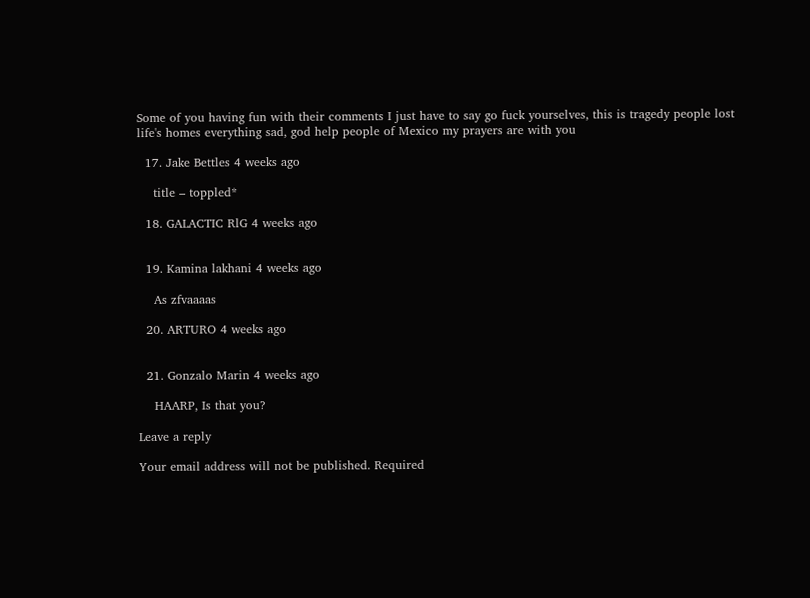Some of you having fun with their comments I just have to say go fuck yourselves, this is tragedy people lost life's homes everything sad, god help people of Mexico my prayers are with you

  17. Jake Bettles 4 weeks ago

    title – toppled*

  18. GALACTIC RlG 4 weeks ago


  19. Kamina lakhani 4 weeks ago

    As zfvaaaas

  20. ARTURO 4 weeks ago


  21. Gonzalo Marin 4 weeks ago

    HAARP, Is that you?

Leave a reply

Your email address will not be published. Required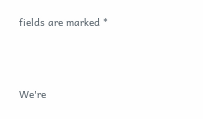fields are marked *



We're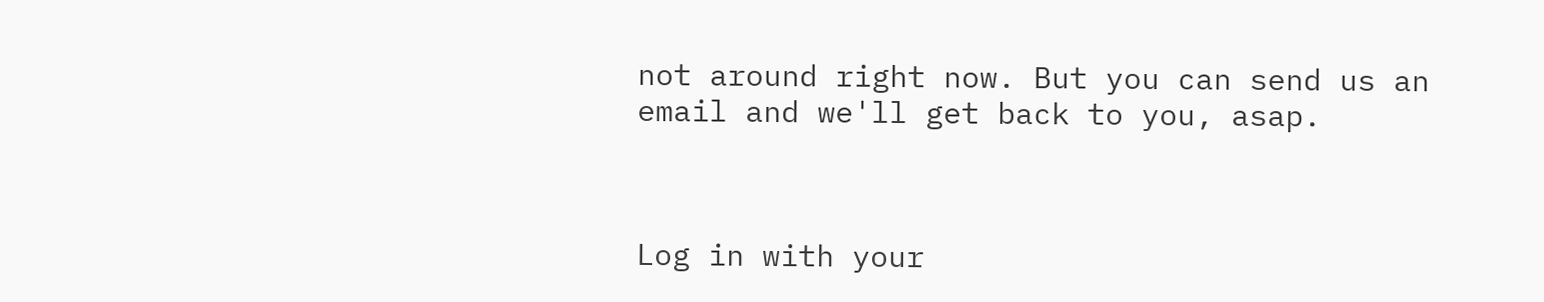not around right now. But you can send us an email and we'll get back to you, asap.



Log in with your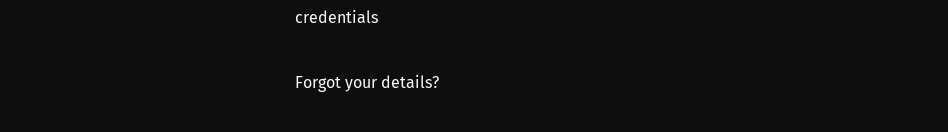credentials

Forgot your details?